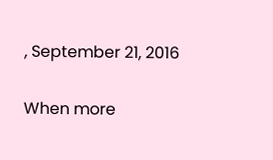, September 21, 2016

When more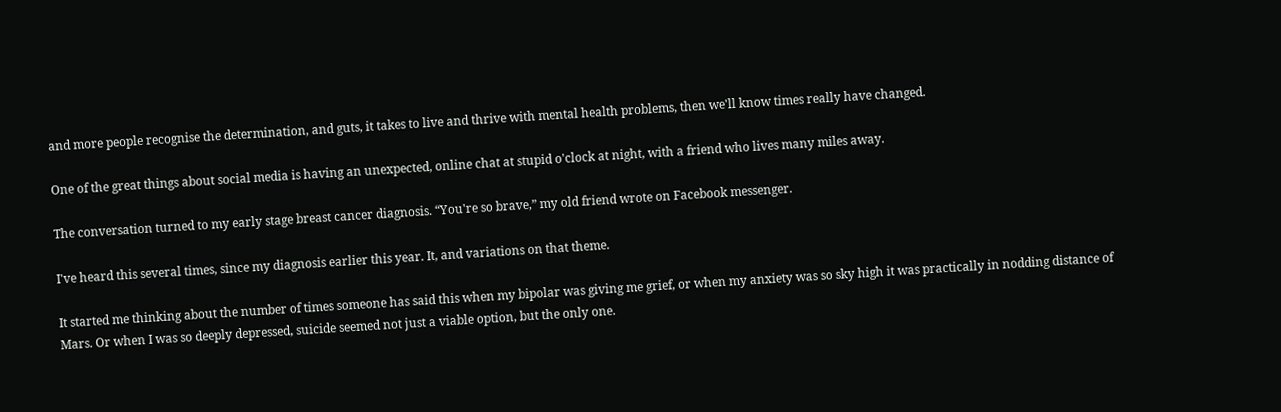and more people recognise the determination, and guts, it takes to live and thrive with mental health problems, then we'll know times really have changed.

One of the great things about social media is having an unexpected, online chat at stupid o'clock at night, with a friend who lives many miles away.

The conversation turned to my early stage breast cancer diagnosis. “You're so brave,” my old friend wrote on Facebook messenger.

I've heard this several times, since my diagnosis earlier this year. It, and variations on that theme.

It started me thinking about the number of times someone has said this when my bipolar was giving me grief, or when my anxiety was so sky high it was practically in nodding distance of Mars. Or when I was so deeply depressed, suicide seemed not just a viable option, but the only one.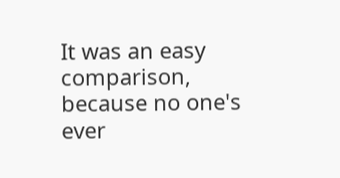It was an easy comparison, because no one's ever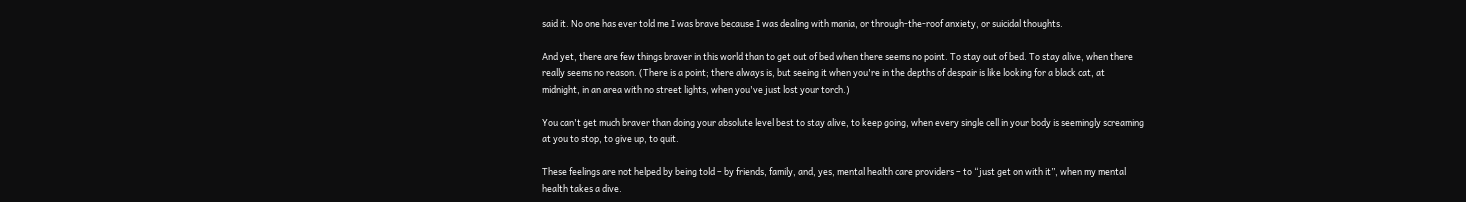said it. No one has ever told me I was brave because I was dealing with mania, or through-the-roof anxiety, or suicidal thoughts.

And yet, there are few things braver in this world than to get out of bed when there seems no point. To stay out of bed. To stay alive, when there really seems no reason. (There is a point; there always is, but seeing it when you're in the depths of despair is like looking for a black cat, at midnight, in an area with no street lights, when you've just lost your torch.)

You can't get much braver than doing your absolute level best to stay alive, to keep going, when every single cell in your body is seemingly screaming at you to stop, to give up, to quit.

These feelings are not helped by being told – by friends, family, and, yes, mental health care providers – to “just get on with it”, when my mental health takes a dive.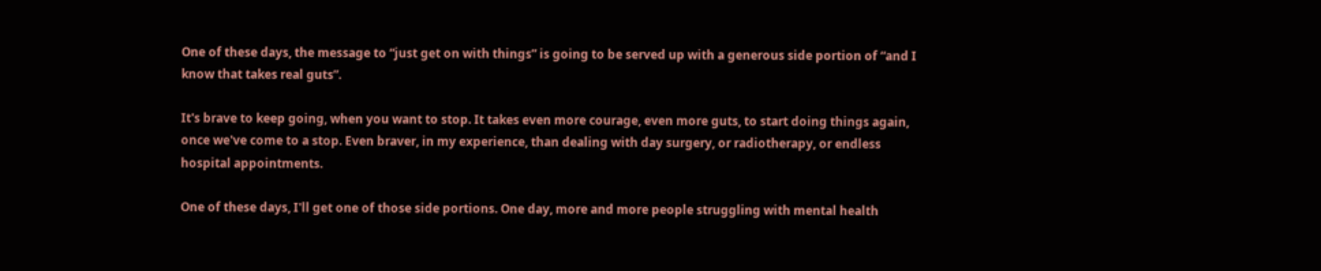One of these days, the message to “just get on with things” is going to be served up with a generous side portion of “and I know that takes real guts”.

It's brave to keep going, when you want to stop. It takes even more courage, even more guts, to start doing things again, once we've come to a stop. Even braver, in my experience, than dealing with day surgery, or radiotherapy, or endless hospital appointments.

One of these days, I'll get one of those side portions. One day, more and more people struggling with mental health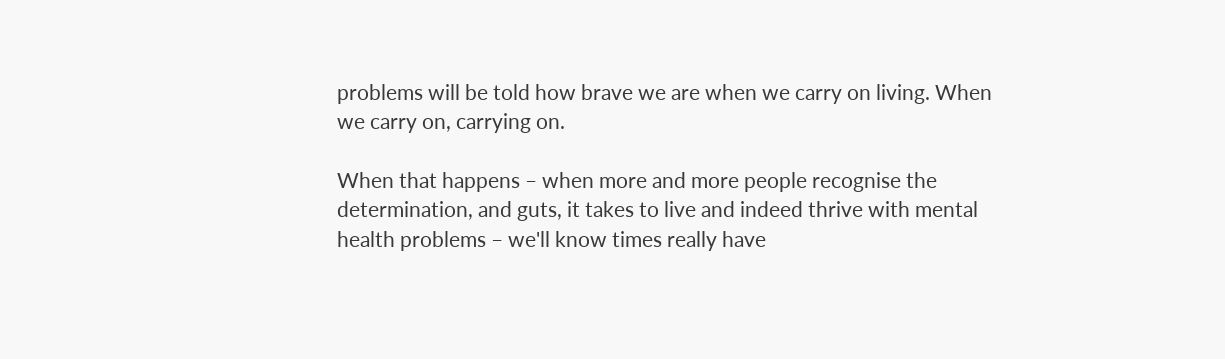problems will be told how brave we are when we carry on living. When we carry on, carrying on.

When that happens – when more and more people recognise the determination, and guts, it takes to live and indeed thrive with mental health problems – we'll know times really have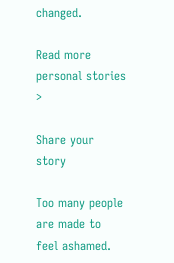changed.

Read more personal stories >

Share your story

Too many people are made to feel ashamed.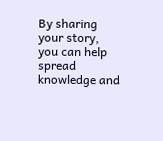By sharing your story, you can help spread knowledge and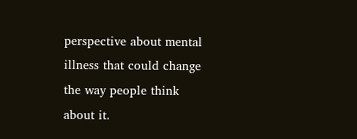perspective about mental illness that could change the way people think about it.